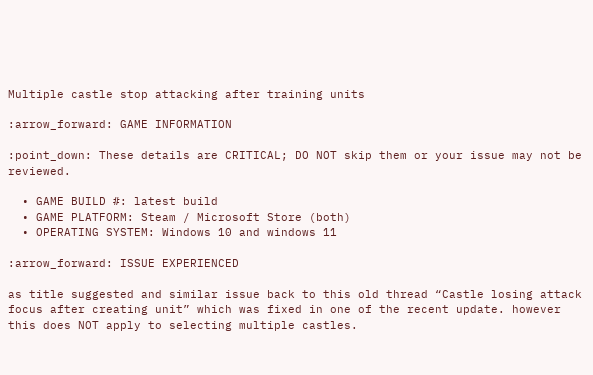Multiple castle stop attacking after training units

:arrow_forward: GAME INFORMATION

:point_down: These details are CRITICAL; DO NOT skip them or your issue may not be reviewed.

  • GAME BUILD #: latest build
  • GAME PLATFORM: Steam / Microsoft Store (both)
  • OPERATING SYSTEM: Windows 10 and windows 11

:arrow_forward: ISSUE EXPERIENCED

as title suggested and similar issue back to this old thread “Castle losing attack focus after creating unit” which was fixed in one of the recent update. however this does NOT apply to selecting multiple castles.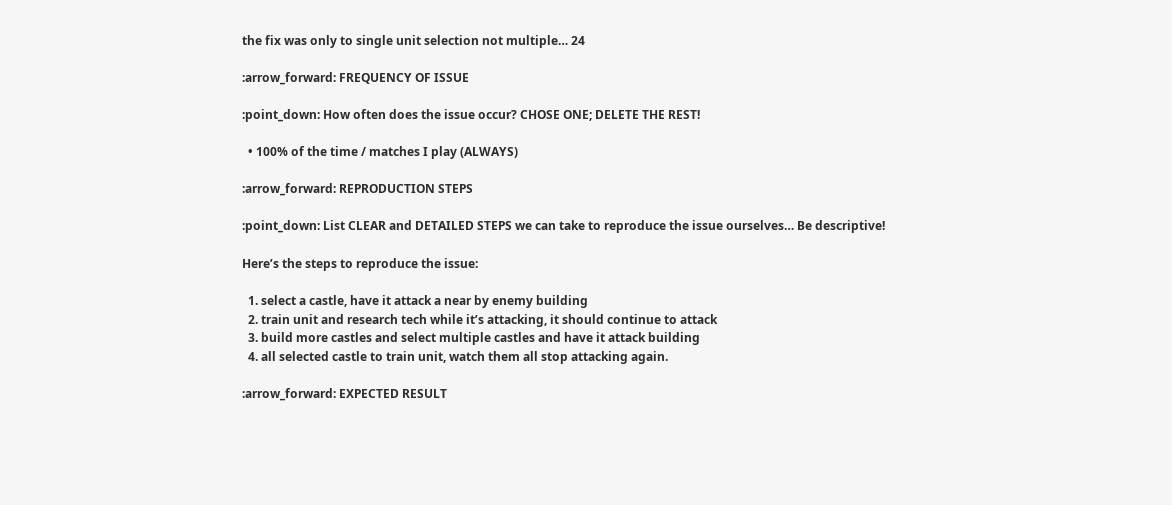the fix was only to single unit selection not multiple… 24

:arrow_forward: FREQUENCY OF ISSUE

:point_down: How often does the issue occur? CHOSE ONE; DELETE THE REST!

  • 100% of the time / matches I play (ALWAYS)

:arrow_forward: REPRODUCTION STEPS

:point_down: List CLEAR and DETAILED STEPS we can take to reproduce the issue ourselves… Be descriptive!

Here’s the steps to reproduce the issue:

  1. select a castle, have it attack a near by enemy building
  2. train unit and research tech while it’s attacking, it should continue to attack
  3. build more castles and select multiple castles and have it attack building
  4. all selected castle to train unit, watch them all stop attacking again.

:arrow_forward: EXPECTED RESULT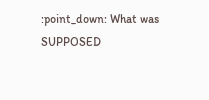:point_down: What was SUPPOSED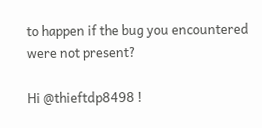to happen if the bug you encountered were not present?

Hi @thieftdp8498 !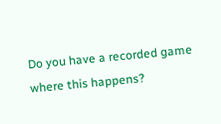Do you have a recorded game where this happens?